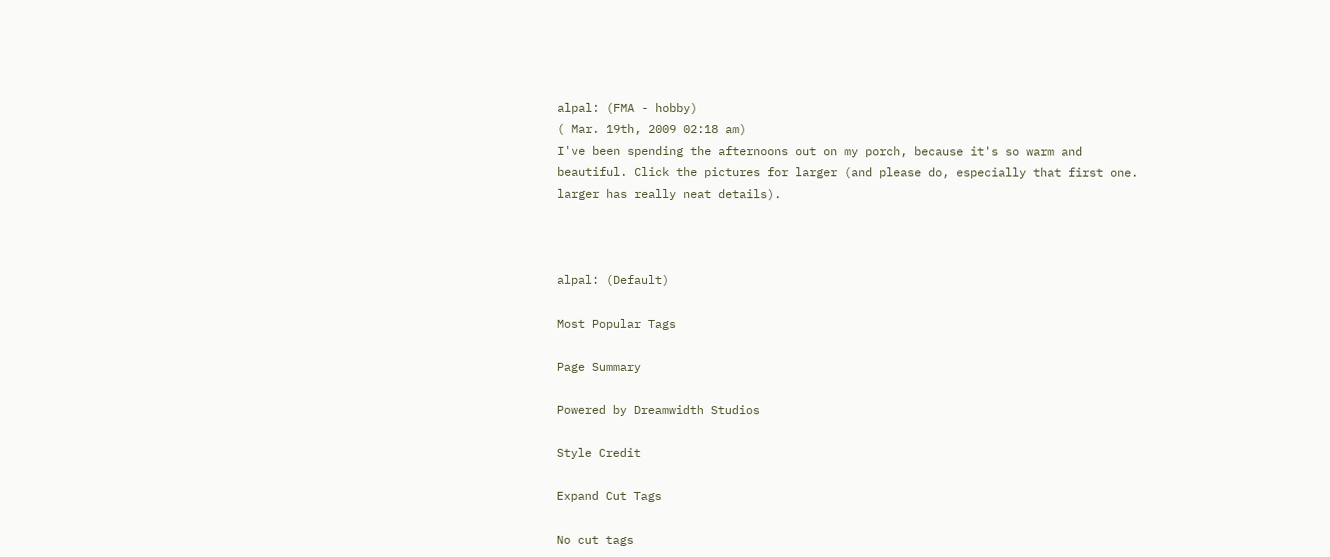alpal: (FMA - hobby)
( Mar. 19th, 2009 02:18 am)
I've been spending the afternoons out on my porch, because it's so warm and beautiful. Click the pictures for larger (and please do, especially that first one. larger has really neat details).



alpal: (Default)

Most Popular Tags

Page Summary

Powered by Dreamwidth Studios

Style Credit

Expand Cut Tags

No cut tags